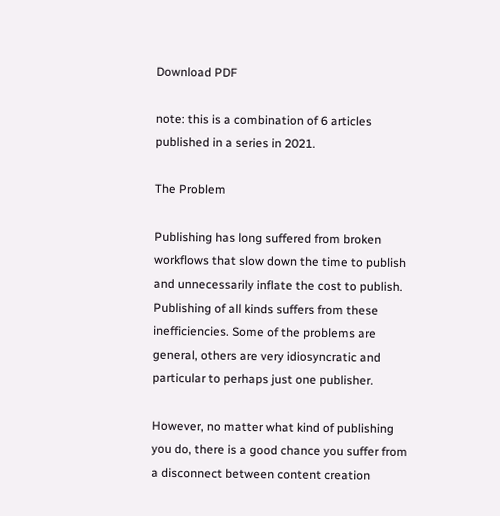Download PDF

note: this is a combination of 6 articles published in a series in 2021.

The Problem

Publishing has long suffered from broken workflows that slow down the time to publish and unnecessarily inflate the cost to publish. Publishing of all kinds suffers from these inefficiencies. Some of the problems are general, others are very idiosyncratic and particular to perhaps just one publisher.

However, no matter what kind of publishing you do, there is a good chance you suffer from a disconnect between content creation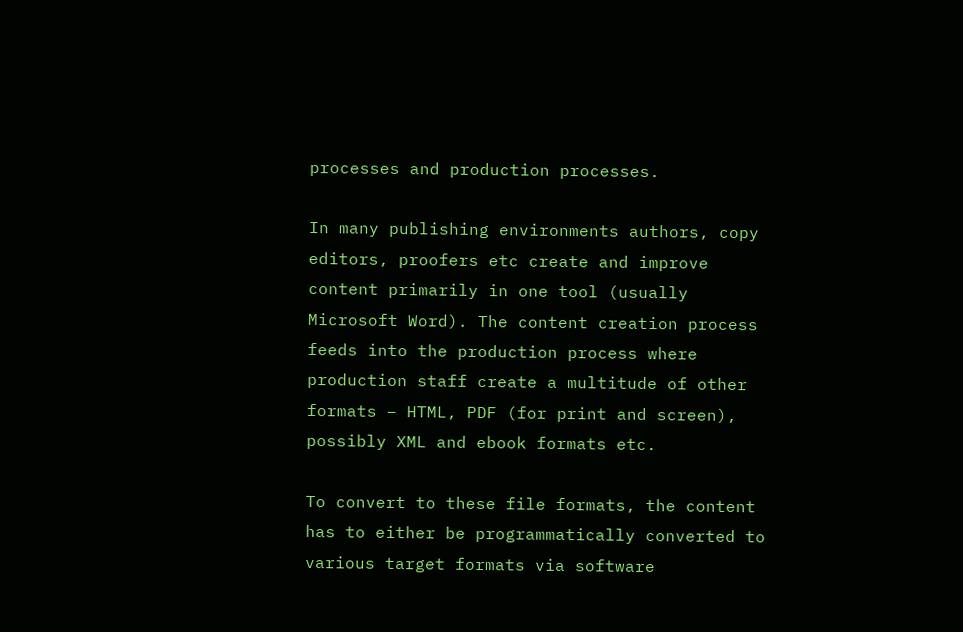processes and production processes.

In many publishing environments authors, copy editors, proofers etc create and improve content primarily in one tool (usually Microsoft Word). The content creation process feeds into the production process where production staff create a multitude of other formats – HTML, PDF (for print and screen), possibly XML and ebook formats etc.

To convert to these file formats, the content has to either be programmatically converted to various target formats via software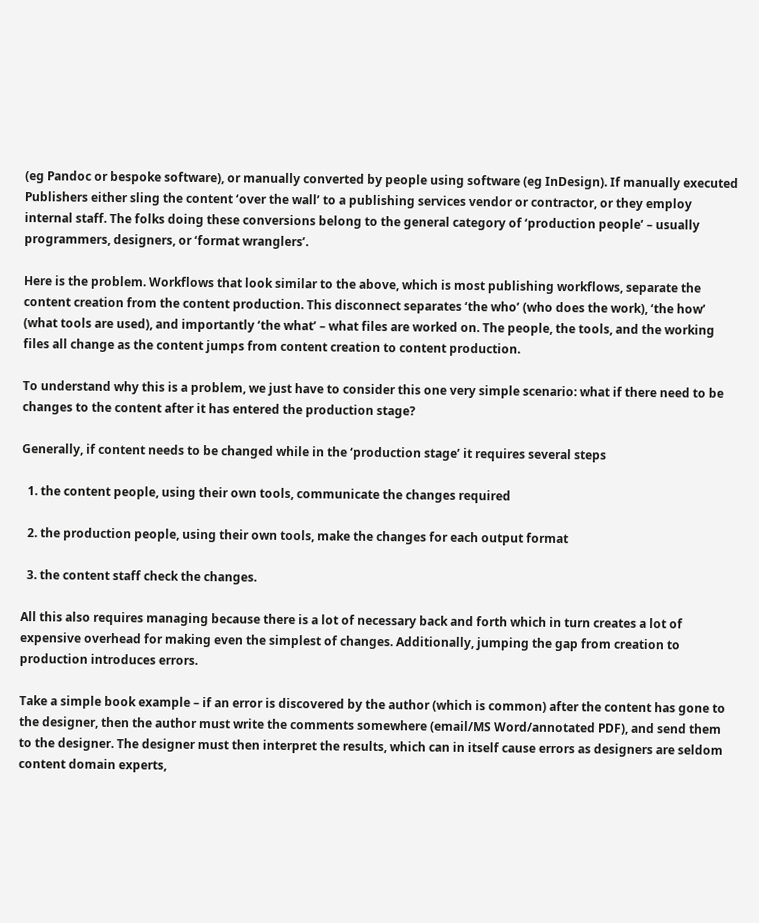(eg Pandoc or bespoke software), or manually converted by people using software (eg InDesign). If manually executed Publishers either sling the content ‘over the wall’ to a publishing services vendor or contractor, or they employ internal staff. The folks doing these conversions belong to the general category of ‘production people’ – usually programmers, designers, or ‘format wranglers’.

Here is the problem. Workflows that look similar to the above, which is most publishing workflows, separate the content creation from the content production. This disconnect separates ‘the who’ (who does the work), ‘the how’ (what tools are used), and importantly ‘the what’ – what files are worked on. The people, the tools, and the working files all change as the content jumps from content creation to content production.

To understand why this is a problem, we just have to consider this one very simple scenario: what if there need to be changes to the content after it has entered the production stage?

Generally, if content needs to be changed while in the ‘production stage’ it requires several steps

  1. the content people, using their own tools, communicate the changes required

  2. the production people, using their own tools, make the changes for each output format

  3. the content staff check the changes.

All this also requires managing because there is a lot of necessary back and forth which in turn creates a lot of expensive overhead for making even the simplest of changes. Additionally, jumping the gap from creation to production introduces errors.

Take a simple book example – if an error is discovered by the author (which is common) after the content has gone to the designer, then the author must write the comments somewhere (email/MS Word/annotated PDF), and send them to the designer. The designer must then interpret the results, which can in itself cause errors as designers are seldom content domain experts,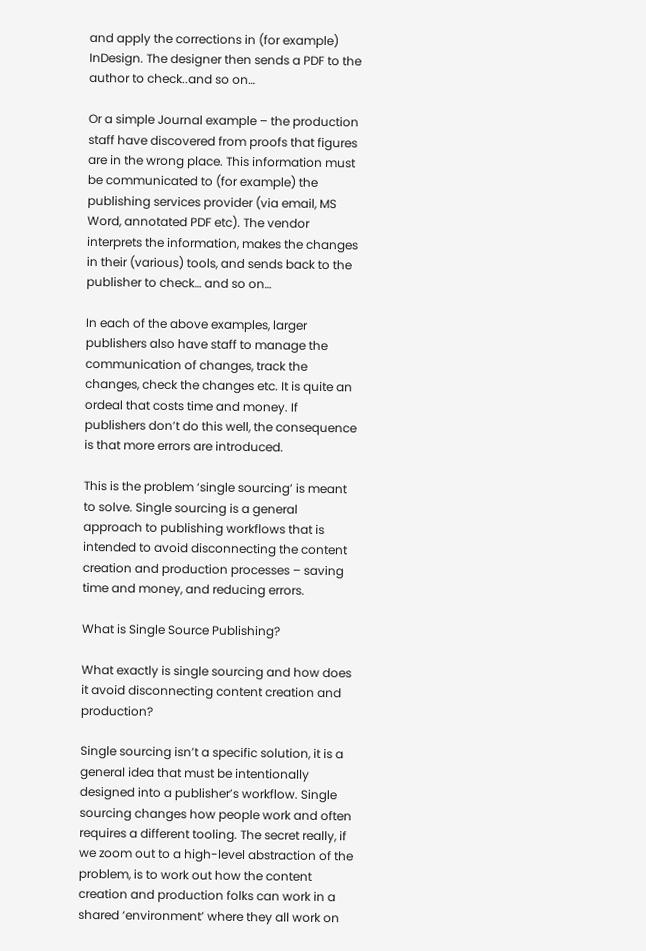and apply the corrections in (for example) InDesign. The designer then sends a PDF to the author to check..and so on…

Or a simple Journal example – the production staff have discovered from proofs that figures are in the wrong place. This information must be communicated to (for example) the publishing services provider (via email, MS Word, annotated PDF etc). The vendor interprets the information, makes the changes in their (various) tools, and sends back to the publisher to check… and so on…

In each of the above examples, larger publishers also have staff to manage the communication of changes, track the changes, check the changes etc. It is quite an ordeal that costs time and money. If publishers don’t do this well, the consequence is that more errors are introduced.

This is the problem ‘single sourcing’ is meant to solve. Single sourcing is a general approach to publishing workflows that is intended to avoid disconnecting the content creation and production processes – saving time and money, and reducing errors.

What is Single Source Publishing?

What exactly is single sourcing and how does it avoid disconnecting content creation and production?

Single sourcing isn’t a specific solution, it is a general idea that must be intentionally designed into a publisher’s workflow. Single sourcing changes how people work and often requires a different tooling. The secret really, if we zoom out to a high-level abstraction of the problem, is to work out how the content creation and production folks can work in a shared ‘environment’ where they all work on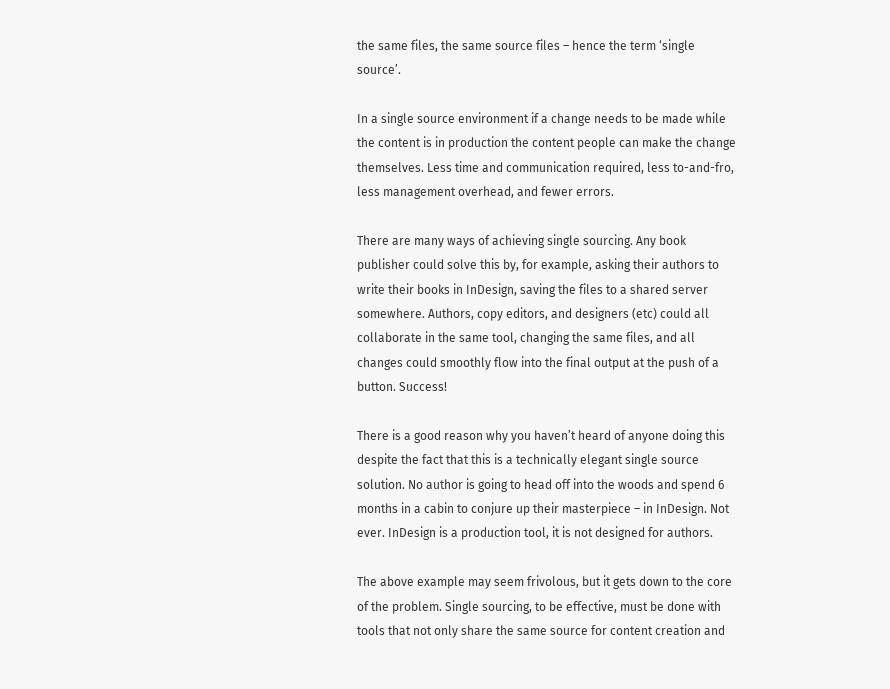the same files, the same source files – hence the term ‘single source’.

In a single source environment if a change needs to be made while the content is in production the content people can make the change themselves. Less time and communication required, less to-and-fro, less management overhead, and fewer errors.

There are many ways of achieving single sourcing. Any book publisher could solve this by, for example, asking their authors to write their books in InDesign, saving the files to a shared server somewhere. Authors, copy editors, and designers (etc) could all collaborate in the same tool, changing the same files, and all changes could smoothly flow into the final output at the push of a button. Success!

There is a good reason why you haven’t heard of anyone doing this despite the fact that this is a technically elegant single source solution. No author is going to head off into the woods and spend 6 months in a cabin to conjure up their masterpiece – in InDesign. Not ever. InDesign is a production tool, it is not designed for authors.

The above example may seem frivolous, but it gets down to the core of the problem. Single sourcing, to be effective, must be done with tools that not only share the same source for content creation and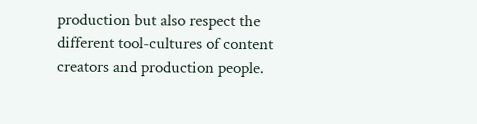production but also respect the different tool-cultures of content creators and production people.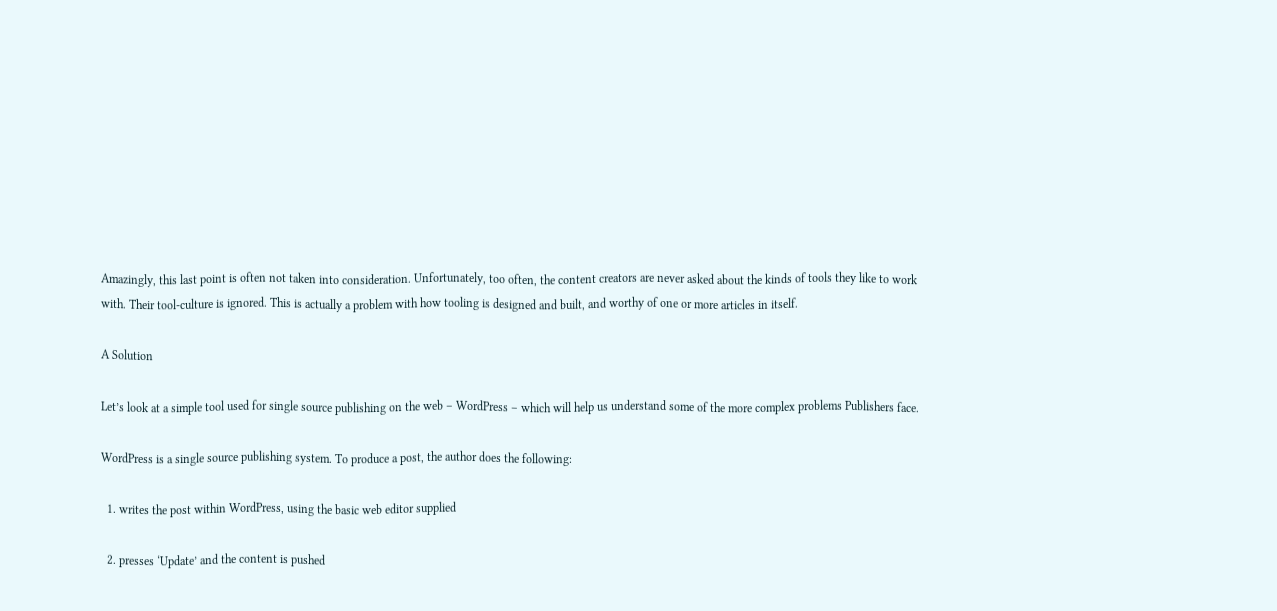Amazingly, this last point is often not taken into consideration. Unfortunately, too often, the content creators are never asked about the kinds of tools they like to work with. Their tool-culture is ignored. This is actually a problem with how tooling is designed and built, and worthy of one or more articles in itself.

A Solution

Let’s look at a simple tool used for single source publishing on the web – WordPress – which will help us understand some of the more complex problems Publishers face.

WordPress is a single source publishing system. To produce a post, the author does the following:

  1. writes the post within WordPress, using the basic web editor supplied

  2. presses ‘Update’ and the content is pushed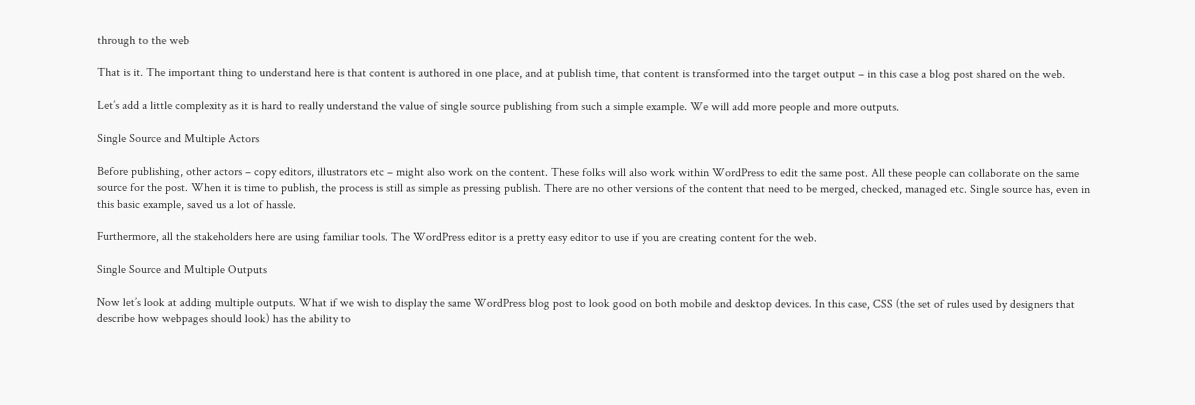through to the web

That is it. The important thing to understand here is that content is authored in one place, and at publish time, that content is transformed into the target output – in this case a blog post shared on the web.

Let’s add a little complexity as it is hard to really understand the value of single source publishing from such a simple example. We will add more people and more outputs.

Single Source and Multiple Actors

Before publishing, other actors – copy editors, illustrators etc – might also work on the content. These folks will also work within WordPress to edit the same post. All these people can collaborate on the same source for the post. When it is time to publish, the process is still as simple as pressing publish. There are no other versions of the content that need to be merged, checked, managed etc. Single source has, even in this basic example, saved us a lot of hassle.

Furthermore, all the stakeholders here are using familiar tools. The WordPress editor is a pretty easy editor to use if you are creating content for the web.

Single Source and Multiple Outputs

Now let’s look at adding multiple outputs. What if we wish to display the same WordPress blog post to look good on both mobile and desktop devices. In this case, CSS (the set of rules used by designers that describe how webpages should look) has the ability to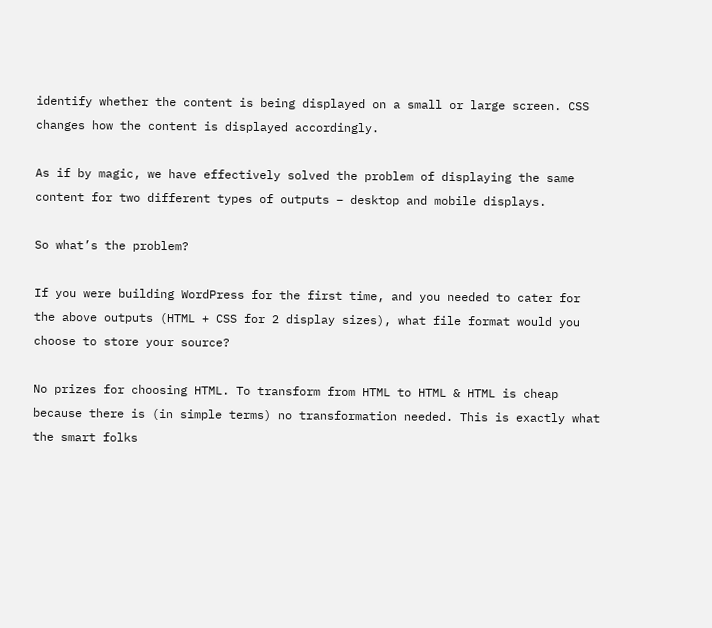identify whether the content is being displayed on a small or large screen. CSS changes how the content is displayed accordingly.

As if by magic, we have effectively solved the problem of displaying the same content for two different types of outputs – desktop and mobile displays.

So what’s the problem?

If you were building WordPress for the first time, and you needed to cater for the above outputs (HTML + CSS for 2 display sizes), what file format would you choose to store your source?

No prizes for choosing HTML. To transform from HTML to HTML & HTML is cheap because there is (in simple terms) no transformation needed. This is exactly what the smart folks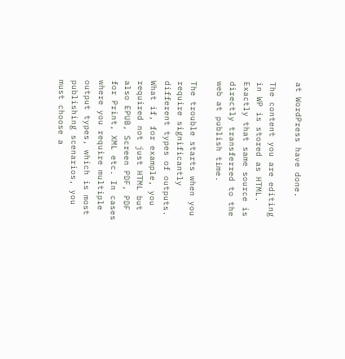at WordPress have done.

The content you are editing in WP is stored as HTML. Exactly that same source is directly transferred to the web at publish time.

The trouble starts when you require significantly different types of outputs. What if, for example, you required not just HTML but also EPUB, Screen PDF, PDF for Print, XML etc. In cases where you require multiple output types, which is most publishing scenarios, you must choose a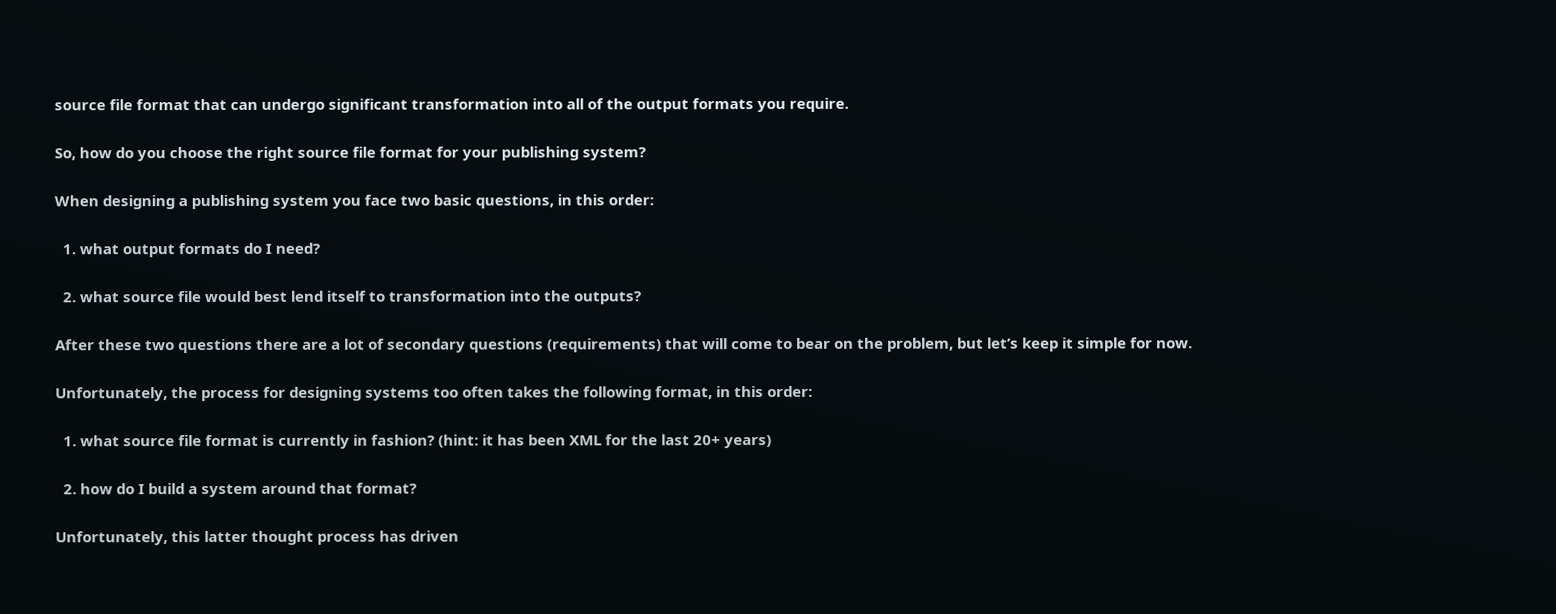source file format that can undergo significant transformation into all of the output formats you require.

So, how do you choose the right source file format for your publishing system?

When designing a publishing system you face two basic questions, in this order:

  1. what output formats do I need?

  2. what source file would best lend itself to transformation into the outputs?

After these two questions there are a lot of secondary questions (requirements) that will come to bear on the problem, but let’s keep it simple for now.

Unfortunately, the process for designing systems too often takes the following format, in this order:

  1. what source file format is currently in fashion? (hint: it has been XML for the last 20+ years)

  2. how do I build a system around that format?

Unfortunately, this latter thought process has driven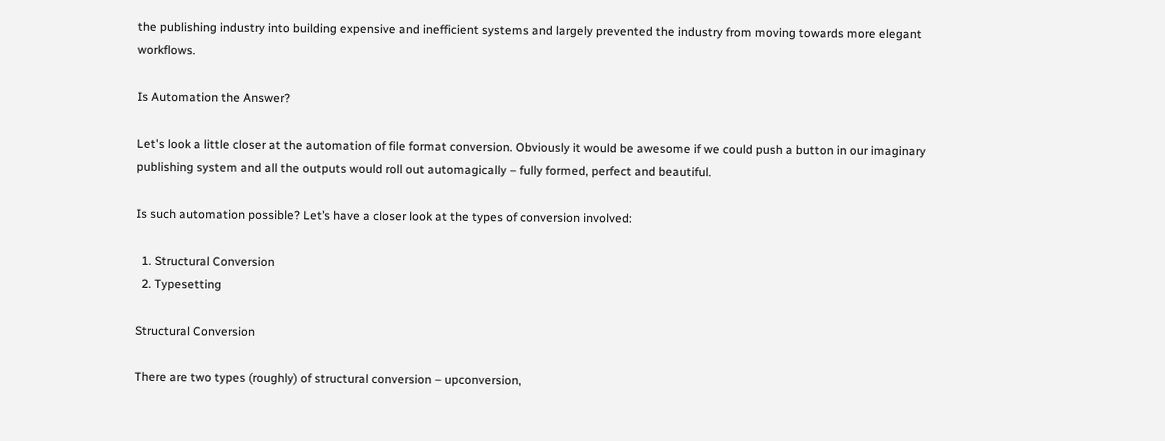the publishing industry into building expensive and inefficient systems and largely prevented the industry from moving towards more elegant workflows.

Is Automation the Answer?

Let's look a little closer at the automation of file format conversion. Obviously it would be awesome if we could push a button in our imaginary publishing system and all the outputs would roll out automagically – fully formed, perfect and beautiful.

Is such automation possible? Let’s have a closer look at the types of conversion involved:

  1. Structural Conversion
  2. Typesetting

Structural Conversion

There are two types (roughly) of structural conversion – upconversion,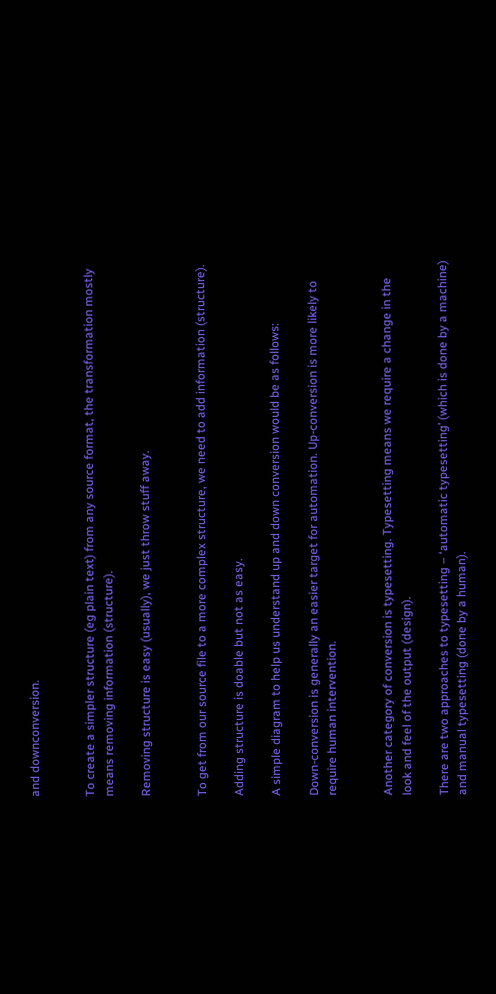and downconversion.


To create a simpler structure (eg plain text) from any source format, the transformation mostly means removing information (structure).

Removing structure is easy (usually), we just throw stuff away.


To get from our source file to a more complex structure, we need to add information (structure).

Adding structure is doable but not as easy.

A simple diagram to help us understand up and down conversion would be as follows:

Down-conversion is generally an easier target for automation. Up-conversion is more likely to require human intervention.


Another category of conversion is typesetting. Typesetting means we require a change in the look and feel of the output (design).

There are two approaches to typesetting – ‘automatic typesetting’ (which is done by a machine) and manual typesetting (done by a human).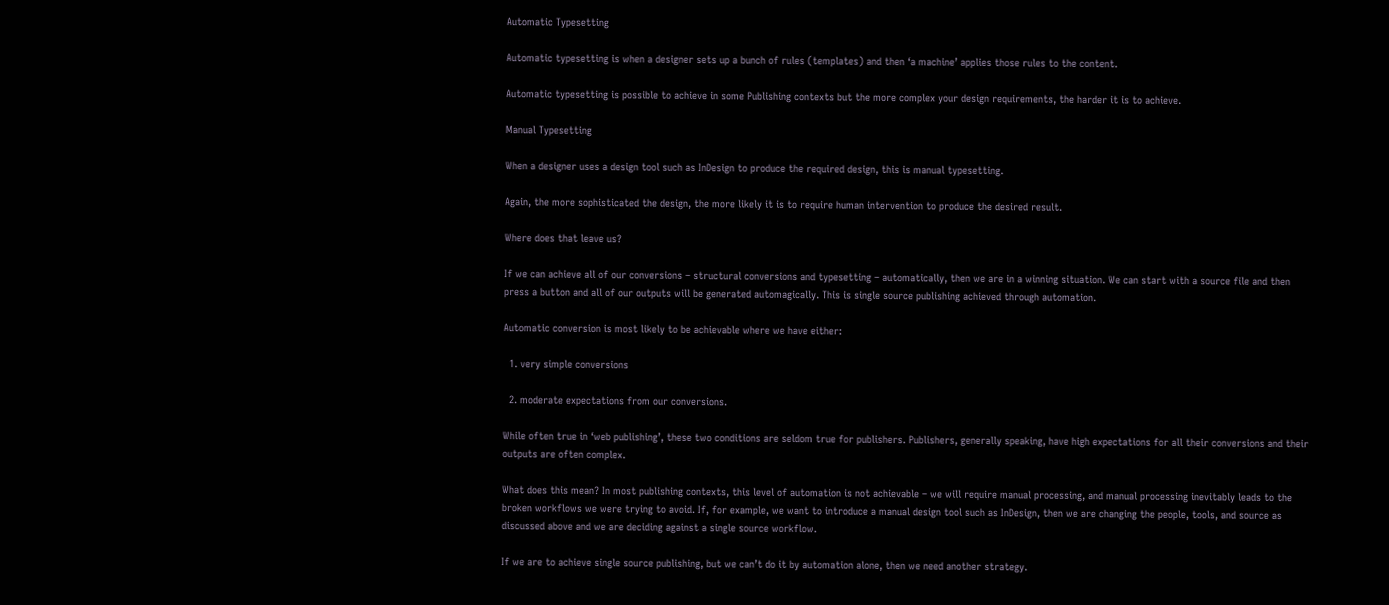Automatic Typesetting

Automatic typesetting is when a designer sets up a bunch of rules (templates) and then ‘a machine’ applies those rules to the content.

Automatic typesetting is possible to achieve in some Publishing contexts but the more complex your design requirements, the harder it is to achieve.

Manual Typesetting

When a designer uses a design tool such as InDesign to produce the required design, this is manual typesetting.

Again, the more sophisticated the design, the more likely it is to require human intervention to produce the desired result.

Where does that leave us?

If we can achieve all of our conversions – structural conversions and typesetting – automatically, then we are in a winning situation. We can start with a source file and then press a button and all of our outputs will be generated automagically. This is single source publishing achieved through automation.

Automatic conversion is most likely to be achievable where we have either:

  1. very simple conversions

  2. moderate expectations from our conversions.

While often true in ‘web publishing’, these two conditions are seldom true for publishers. Publishers, generally speaking, have high expectations for all their conversions and their outputs are often complex.

What does this mean? In most publishing contexts, this level of automation is not achievable – we will require manual processing, and manual processing inevitably leads to the broken workflows we were trying to avoid. If, for example, we want to introduce a manual design tool such as InDesign, then we are changing the people, tools, and source as discussed above and we are deciding against a single source workflow.

If we are to achieve single source publishing, but we can’t do it by automation alone, then we need another strategy.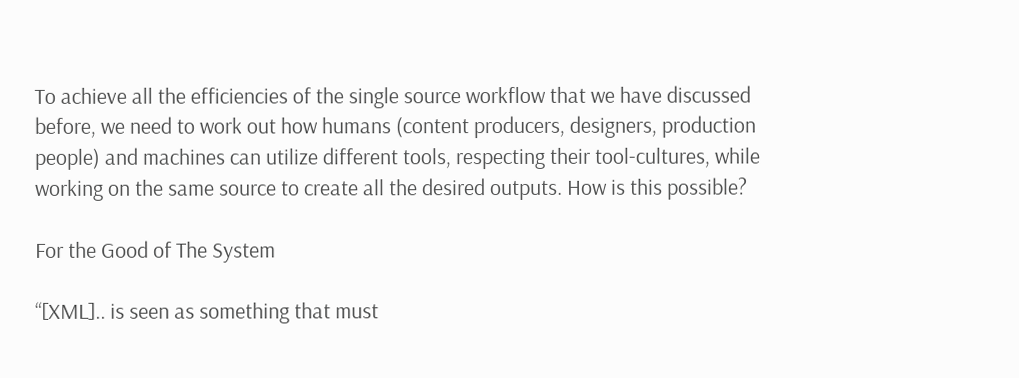To achieve all the efficiencies of the single source workflow that we have discussed before, we need to work out how humans (content producers, designers, production people) and machines can utilize different tools, respecting their tool-cultures, while working on the same source to create all the desired outputs. How is this possible?

For the Good of The System

“[XML].. is seen as something that must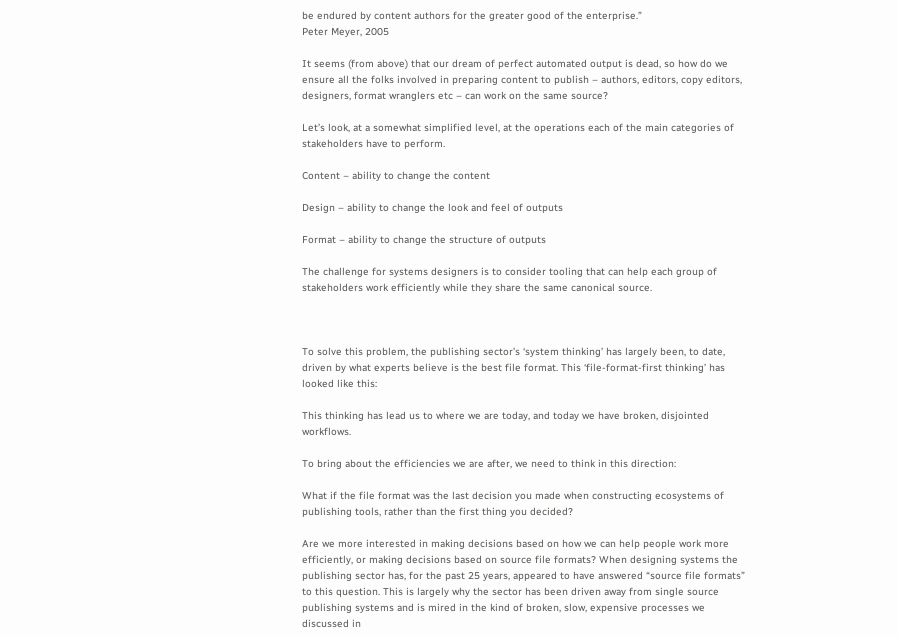be endured by content authors for the greater good of the enterprise.”
Peter Meyer, 2005

It seems (from above) that our dream of perfect automated output is dead, so how do we ensure all the folks involved in preparing content to publish – authors, editors, copy editors, designers, format wranglers etc – can work on the same source?

Let’s look, at a somewhat simplified level, at the operations each of the main categories of stakeholders have to perform.

Content – ability to change the content

Design – ability to change the look and feel of outputs

Format – ability to change the structure of outputs

The challenge for systems designers is to consider tooling that can help each group of stakeholders work efficiently while they share the same canonical source.



To solve this problem, the publishing sector’s ‘system thinking’ has largely been, to date, driven by what experts believe is the best file format. This ‘file-format-first thinking’ has looked like this:

This thinking has lead us to where we are today, and today we have broken, disjointed workflows.

To bring about the efficiencies we are after, we need to think in this direction:

What if the file format was the last decision you made when constructing ecosystems of publishing tools, rather than the first thing you decided?

Are we more interested in making decisions based on how we can help people work more efficiently, or making decisions based on source file formats? When designing systems the publishing sector has, for the past 25 years, appeared to have answered “source file formats” to this question. This is largely why the sector has been driven away from single source publishing systems and is mired in the kind of broken, slow, expensive processes we discussed in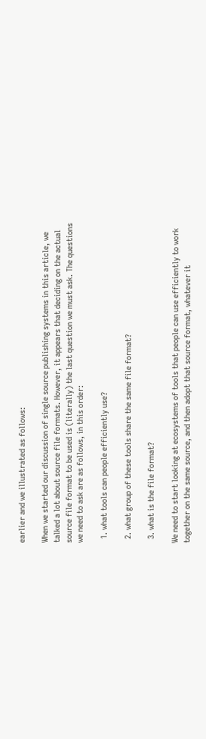earlier and we illustrated as follows:

When we started our discussion of single source publishing systems in this article, we talked a lot about source file formats. However, it appears that deciding on the actual source file format to be used is (literally) the last question we must ask. The questions we need to ask are as follows, in this order:

  1. what tools can people efficiently use?

  2. what group of these tools share the same file format?

  3. what is the file format?

We need to start looking at ecosystems of tools that people can use efficiently to work together on the same source, and then adopt that source format, whatever it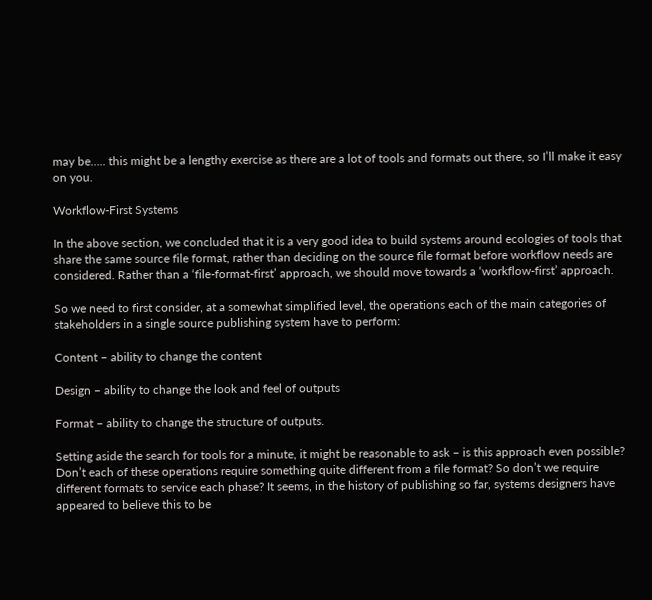may be….. this might be a lengthy exercise as there are a lot of tools and formats out there, so I’ll make it easy on you.

Workflow-First Systems

In the above section, we concluded that it is a very good idea to build systems around ecologies of tools that share the same source file format, rather than deciding on the source file format before workflow needs are considered. Rather than a ‘file-format-first’ approach, we should move towards a ‘workflow-first’ approach.

So we need to first consider, at a somewhat simplified level, the operations each of the main categories of stakeholders in a single source publishing system have to perform:

Content – ability to change the content

Design – ability to change the look and feel of outputs

Format – ability to change the structure of outputs.

Setting aside the search for tools for a minute, it might be reasonable to ask – is this approach even possible? Don’t each of these operations require something quite different from a file format? So don’t we require different formats to service each phase? It seems, in the history of publishing so far, systems designers have appeared to believe this to be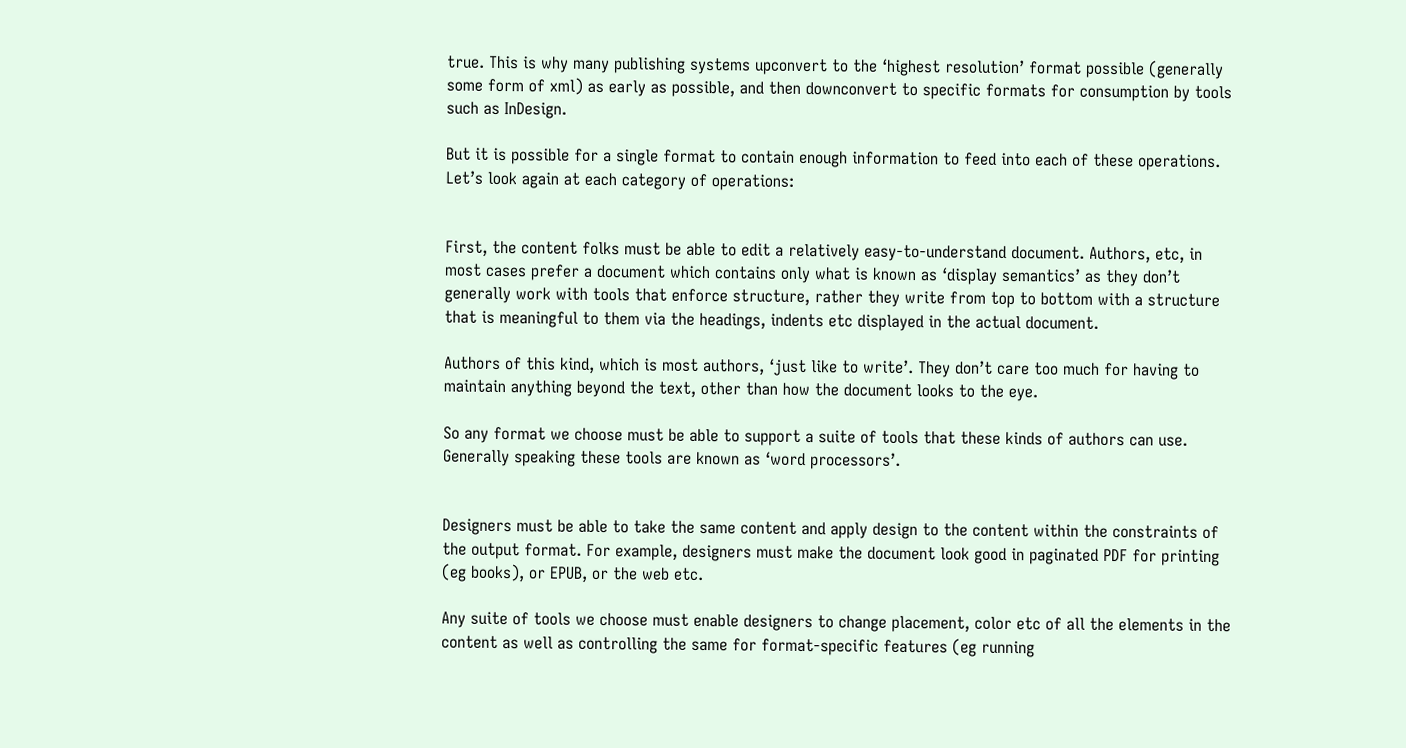true. This is why many publishing systems upconvert to the ‘highest resolution’ format possible (generally some form of xml) as early as possible, and then downconvert to specific formats for consumption by tools such as InDesign.

But it is possible for a single format to contain enough information to feed into each of these operations. Let’s look again at each category of operations:


First, the content folks must be able to edit a relatively easy-to-understand document. Authors, etc, in most cases prefer a document which contains only what is known as ‘display semantics’ as they don’t generally work with tools that enforce structure, rather they write from top to bottom with a structure that is meaningful to them via the headings, indents etc displayed in the actual document.

Authors of this kind, which is most authors, ‘just like to write’. They don’t care too much for having to maintain anything beyond the text, other than how the document looks to the eye.

So any format we choose must be able to support a suite of tools that these kinds of authors can use. Generally speaking these tools are known as ‘word processors’.


Designers must be able to take the same content and apply design to the content within the constraints of the output format. For example, designers must make the document look good in paginated PDF for printing (eg books), or EPUB, or the web etc.

Any suite of tools we choose must enable designers to change placement, color etc of all the elements in the content as well as controlling the same for format-specific features (eg running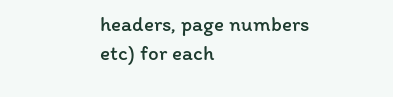headers, page numbers etc) for each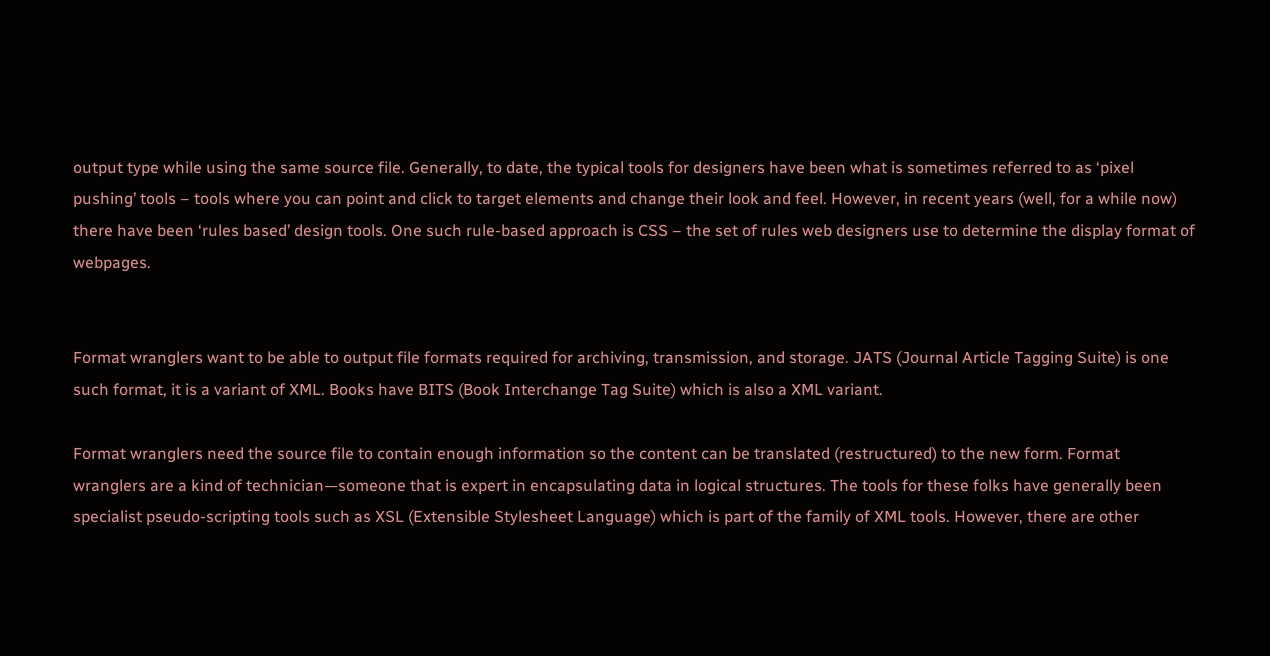output type while using the same source file. Generally, to date, the typical tools for designers have been what is sometimes referred to as ‘pixel pushing’ tools – tools where you can point and click to target elements and change their look and feel. However, in recent years (well, for a while now) there have been ‘rules based’ design tools. One such rule-based approach is CSS – the set of rules web designers use to determine the display format of webpages.


Format wranglers want to be able to output file formats required for archiving, transmission, and storage. JATS (Journal Article Tagging Suite) is one such format, it is a variant of XML. Books have BITS (Book Interchange Tag Suite) which is also a XML variant.

Format wranglers need the source file to contain enough information so the content can be translated (restructured) to the new form. Format wranglers are a kind of technician—someone that is expert in encapsulating data in logical structures. The tools for these folks have generally been specialist pseudo-scripting tools such as XSL (Extensible Stylesheet Language) which is part of the family of XML tools. However, there are other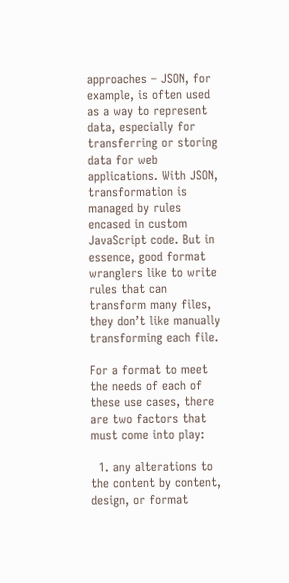approaches – JSON, for example, is often used as a way to represent data, especially for transferring or storing data for web applications. With JSON, transformation is managed by rules encased in custom JavaScript code. But in essence, good format wranglers like to write rules that can transform many files, they don’t like manually transforming each file.

For a format to meet the needs of each of these use cases, there are two factors that must come into play:

  1. any alterations to the content by content, design, or format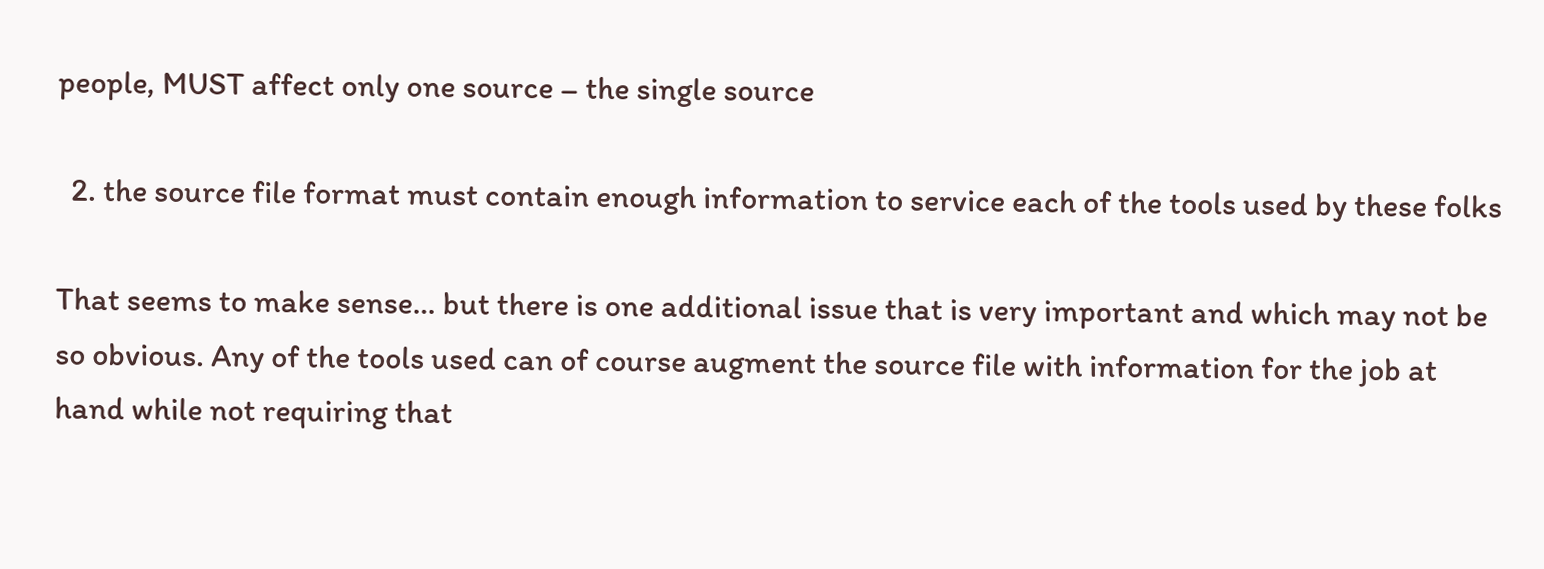people, MUST affect only one source – the single source

  2. the source file format must contain enough information to service each of the tools used by these folks

That seems to make sense… but there is one additional issue that is very important and which may not be so obvious. Any of the tools used can of course augment the source file with information for the job at hand while not requiring that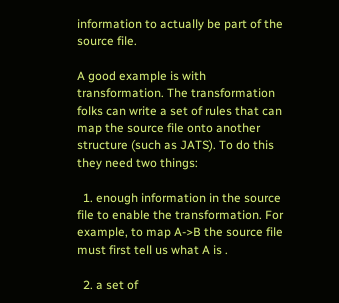information to actually be part of the source file.

A good example is with transformation. The transformation folks can write a set of rules that can map the source file onto another structure (such as JATS). To do this they need two things:

  1. enough information in the source file to enable the transformation. For example, to map A->B the source file must first tell us what A is .

  2. a set of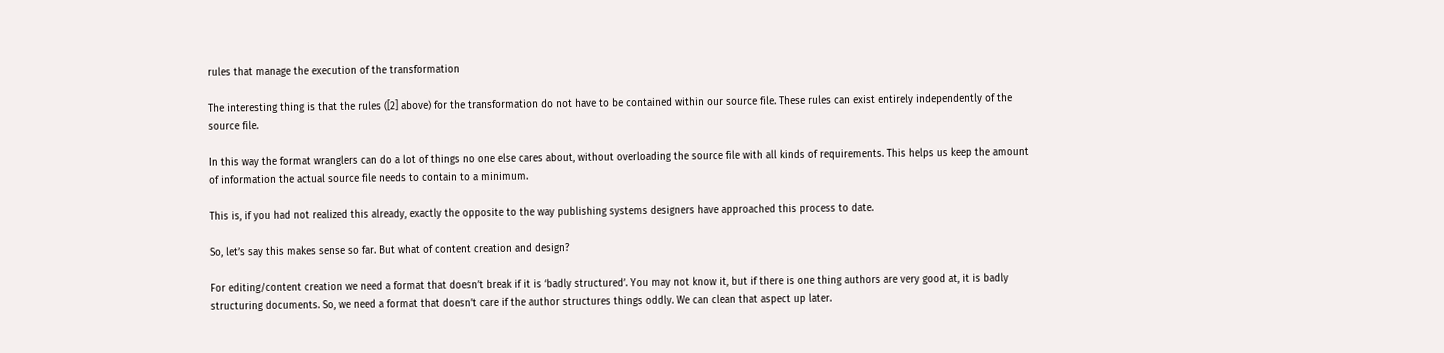rules that manage the execution of the transformation

The interesting thing is that the rules ([2] above) for the transformation do not have to be contained within our source file. These rules can exist entirely independently of the source file.

In this way the format wranglers can do a lot of things no one else cares about, without overloading the source file with all kinds of requirements. This helps us keep the amount of information the actual source file needs to contain to a minimum.

This is, if you had not realized this already, exactly the opposite to the way publishing systems designers have approached this process to date.

So, let’s say this makes sense so far. But what of content creation and design?

For editing/content creation we need a format that doesn’t break if it is ‘badly structured’. You may not know it, but if there is one thing authors are very good at, it is badly structuring documents. So, we need a format that doesn’t care if the author structures things oddly. We can clean that aspect up later.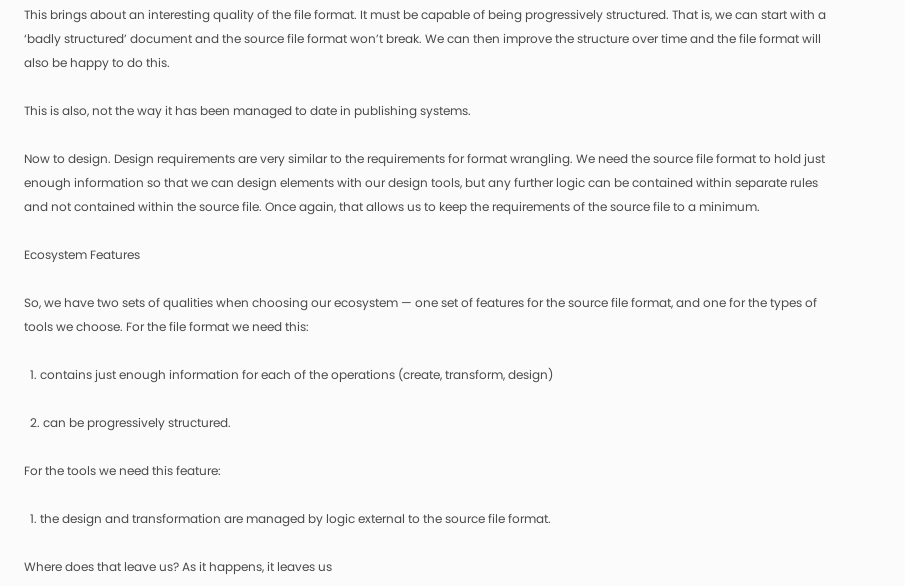This brings about an interesting quality of the file format. It must be capable of being progressively structured. That is, we can start with a ‘badly structured’ document and the source file format won’t break. We can then improve the structure over time and the file format will also be happy to do this.

This is also, not the way it has been managed to date in publishing systems.

Now to design. Design requirements are very similar to the requirements for format wrangling. We need the source file format to hold just enough information so that we can design elements with our design tools, but any further logic can be contained within separate rules and not contained within the source file. Once again, that allows us to keep the requirements of the source file to a minimum.

Ecosystem Features

So, we have two sets of qualities when choosing our ecosystem — one set of features for the source file format, and one for the types of tools we choose. For the file format we need this:

  1. contains just enough information for each of the operations (create, transform, design)

  2. can be progressively structured.

For the tools we need this feature:

  1. the design and transformation are managed by logic external to the source file format.

Where does that leave us? As it happens, it leaves us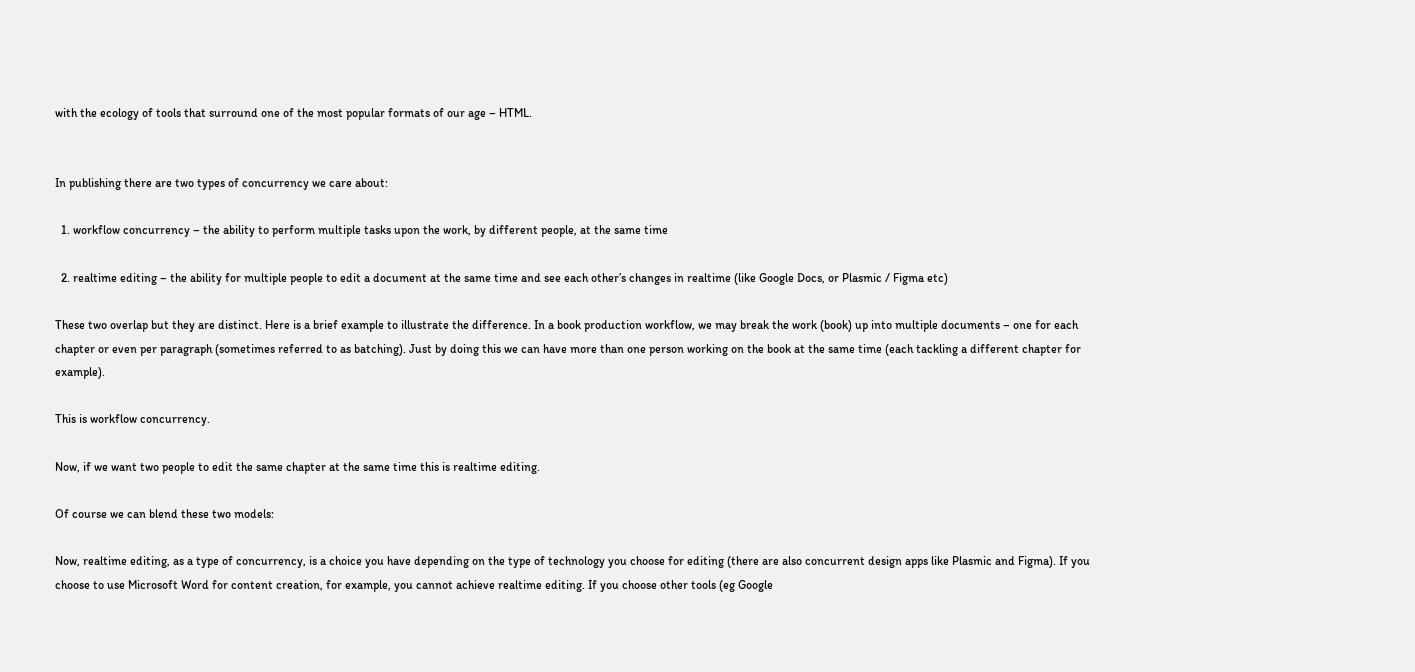with the ecology of tools that surround one of the most popular formats of our age – HTML.


In publishing there are two types of concurrency we care about:

  1. workflow concurrency – the ability to perform multiple tasks upon the work, by different people, at the same time

  2. realtime editing – the ability for multiple people to edit a document at the same time and see each other’s changes in realtime (like Google Docs, or Plasmic / Figma etc)

These two overlap but they are distinct. Here is a brief example to illustrate the difference. In a book production workflow, we may break the work (book) up into multiple documents – one for each chapter or even per paragraph (sometimes referred to as batching). Just by doing this we can have more than one person working on the book at the same time (each tackling a different chapter for example).

This is workflow concurrency.

Now, if we want two people to edit the same chapter at the same time this is realtime editing.

Of course we can blend these two models:

Now, realtime editing, as a type of concurrency, is a choice you have depending on the type of technology you choose for editing (there are also concurrent design apps like Plasmic and Figma). If you choose to use Microsoft Word for content creation, for example, you cannot achieve realtime editing. If you choose other tools (eg Google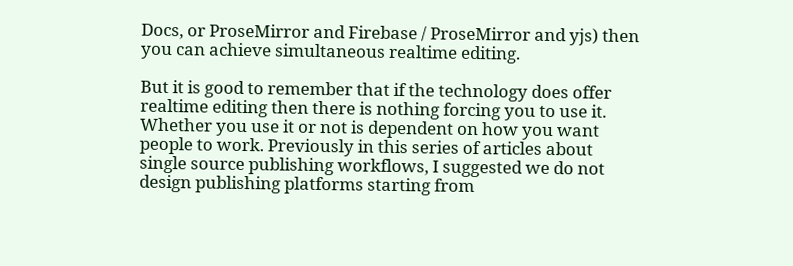Docs, or ProseMirror and Firebase / ProseMirror and yjs) then you can achieve simultaneous realtime editing.

But it is good to remember that if the technology does offer realtime editing then there is nothing forcing you to use it. Whether you use it or not is dependent on how you want people to work. Previously in this series of articles about single source publishing workflows, I suggested we do not design publishing platforms starting from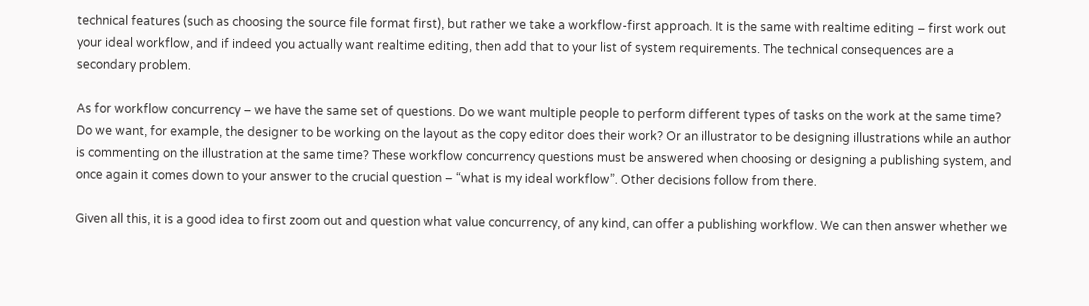technical features (such as choosing the source file format first), but rather we take a workflow-first approach. It is the same with realtime editing – first work out your ideal workflow, and if indeed you actually want realtime editing, then add that to your list of system requirements. The technical consequences are a secondary problem.

As for workflow concurrency – we have the same set of questions. Do we want multiple people to perform different types of tasks on the work at the same time? Do we want, for example, the designer to be working on the layout as the copy editor does their work? Or an illustrator to be designing illustrations while an author is commenting on the illustration at the same time? These workflow concurrency questions must be answered when choosing or designing a publishing system, and once again it comes down to your answer to the crucial question – “what is my ideal workflow”. Other decisions follow from there.

Given all this, it is a good idea to first zoom out and question what value concurrency, of any kind, can offer a publishing workflow. We can then answer whether we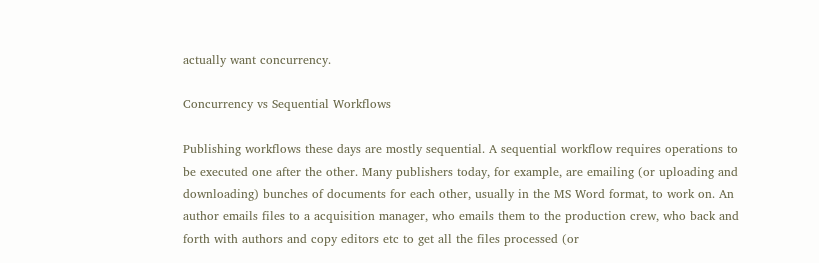actually want concurrency.

Concurrency vs Sequential Workflows

Publishing workflows these days are mostly sequential. A sequential workflow requires operations to be executed one after the other. Many publishers today, for example, are emailing (or uploading and downloading) bunches of documents for each other, usually in the MS Word format, to work on. An author emails files to a acquisition manager, who emails them to the production crew, who back and forth with authors and copy editors etc to get all the files processed (or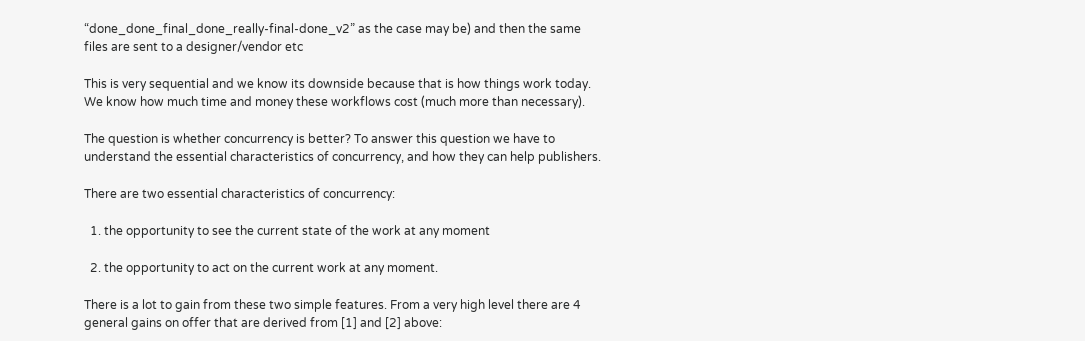“done_done_final_done_really-final-done_v2” as the case may be) and then the same files are sent to a designer/vendor etc

This is very sequential and we know its downside because that is how things work today. We know how much time and money these workflows cost (much more than necessary).

The question is whether concurrency is better? To answer this question we have to understand the essential characteristics of concurrency, and how they can help publishers.

There are two essential characteristics of concurrency:

  1. the opportunity to see the current state of the work at any moment

  2. the opportunity to act on the current work at any moment.

There is a lot to gain from these two simple features. From a very high level there are 4 general gains on offer that are derived from [1] and [2] above: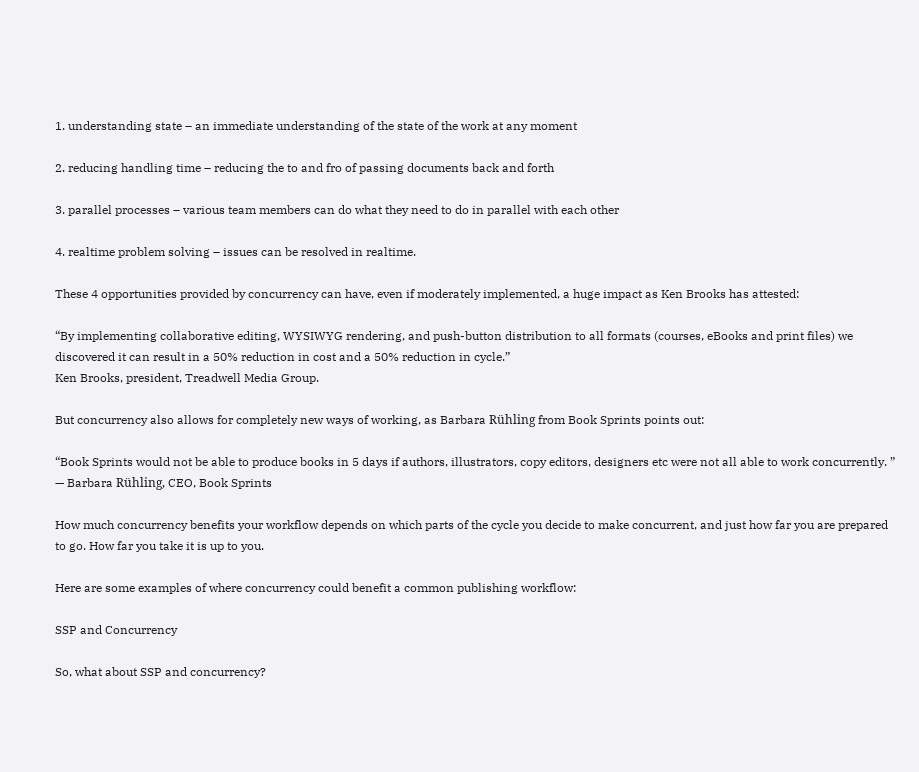1. understanding state – an immediate understanding of the state of the work at any moment

2. reducing handling time – reducing the to and fro of passing documents back and forth

3. parallel processes – various team members can do what they need to do in parallel with each other

4. realtime problem solving – issues can be resolved in realtime.

These 4 opportunities provided by concurrency can have, even if moderately implemented, a huge impact as Ken Brooks has attested:

“By implementing collaborative editing, WYSIWYG rendering, and push-button distribution to all formats (courses, eBooks and print files) we discovered it can result in a 50% reduction in cost and a 50% reduction in cycle.”
Ken Brooks, president, Treadwell Media Group.

But concurrency also allows for completely new ways of working, as Barbara Rühling from Book Sprints points out:

“Book Sprints would not be able to produce books in 5 days if authors, illustrators, copy editors, designers etc were not all able to work concurrently. ”
— Barbara Rühling, CEO, Book Sprints

How much concurrency benefits your workflow depends on which parts of the cycle you decide to make concurrent, and just how far you are prepared to go. How far you take it is up to you.

Here are some examples of where concurrency could benefit a common publishing workflow:

SSP and Concurrency

So, what about SSP and concurrency?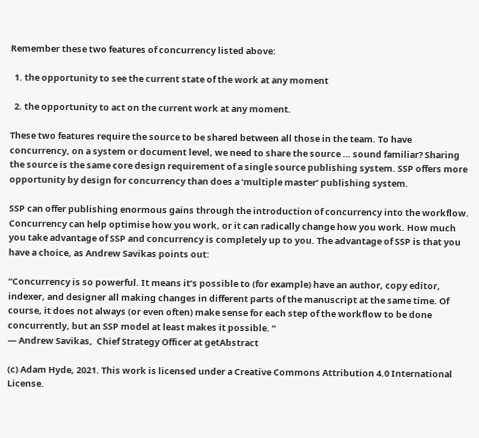Remember these two features of concurrency listed above:

  1. the opportunity to see the current state of the work at any moment

  2. the opportunity to act on the current work at any moment.

These two features require the source to be shared between all those in the team. To have concurrency, on a system or document level, we need to share the source … sound familiar? Sharing the source is the same core design requirement of a single source publishing system. SSP offers more opportunity by design for concurrency than does a ‘multiple master’ publishing system.

SSP can offer publishing enormous gains through the introduction of concurrency into the workflow. Concurrency can help optimise how you work, or it can radically change how you work. How much you take advantage of SSP and concurrency is completely up to you. The advantage of SSP is that you have a choice, as Andrew Savikas points out:

“Concurrency is so powerful. It means it’s possible to (for example) have an author, copy editor, indexer, and designer all making changes in different parts of the manuscript at the same time. Of course, it does not always (or even often) make sense for each step of the workflow to be done concurrently, but an SSP model at least makes it possible. “
— Andrew Savikas,  Chief Strategy Officer at getAbstract

(c) Adam Hyde, 2021. This work is licensed under a Creative Commons Attribution 4.0 International License.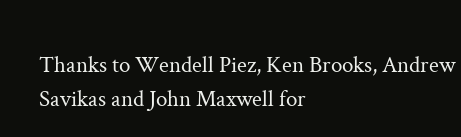Thanks to Wendell Piez, Ken Brooks, Andrew Savikas and John Maxwell for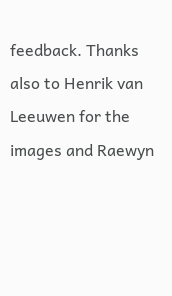feedback. Thanks also to Henrik van Leeuwen for the images and Raewyn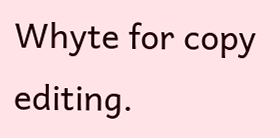Whyte for copy editing.